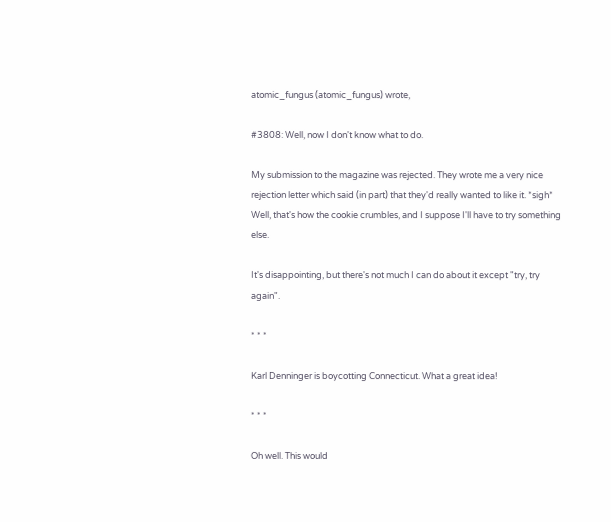atomic_fungus (atomic_fungus) wrote,

#3808: Well, now I don't know what to do.

My submission to the magazine was rejected. They wrote me a very nice rejection letter which said (in part) that they'd really wanted to like it. *sigh* Well, that's how the cookie crumbles, and I suppose I'll have to try something else.

It's disappointing, but there's not much I can do about it except "try, try again".

* * *

Karl Denninger is boycotting Connecticut. What a great idea!

* * *

Oh well. This would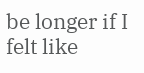be longer if I felt like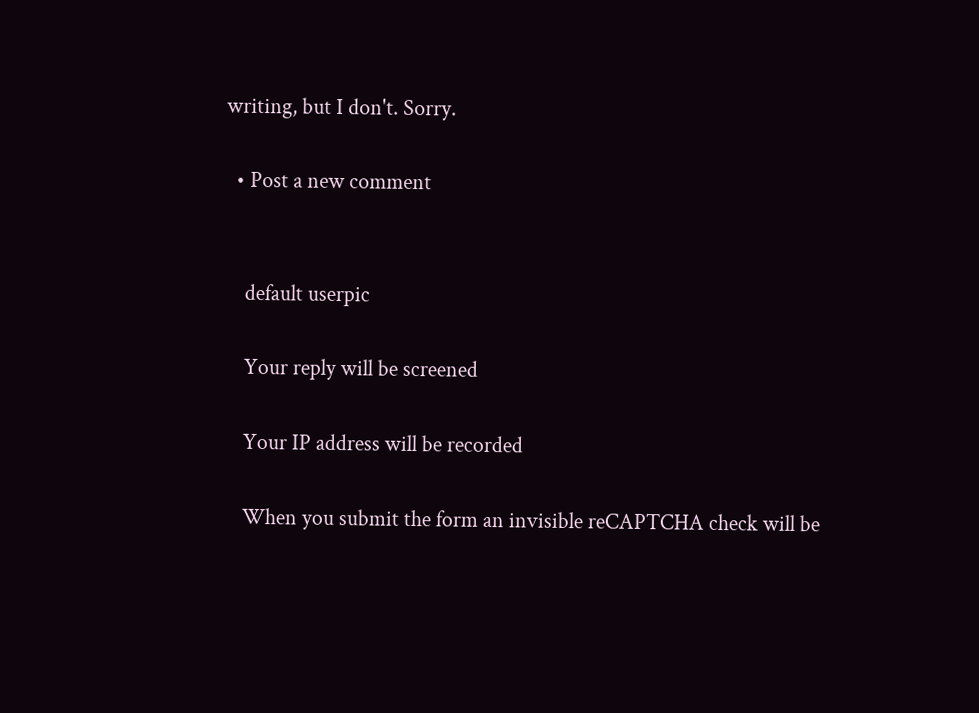writing, but I don't. Sorry.

  • Post a new comment


    default userpic

    Your reply will be screened

    Your IP address will be recorded

    When you submit the form an invisible reCAPTCHA check will be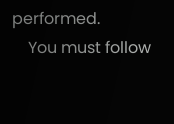performed.
    You must follow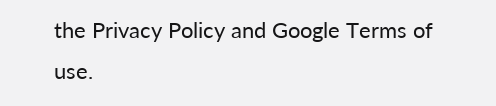the Privacy Policy and Google Terms of use.